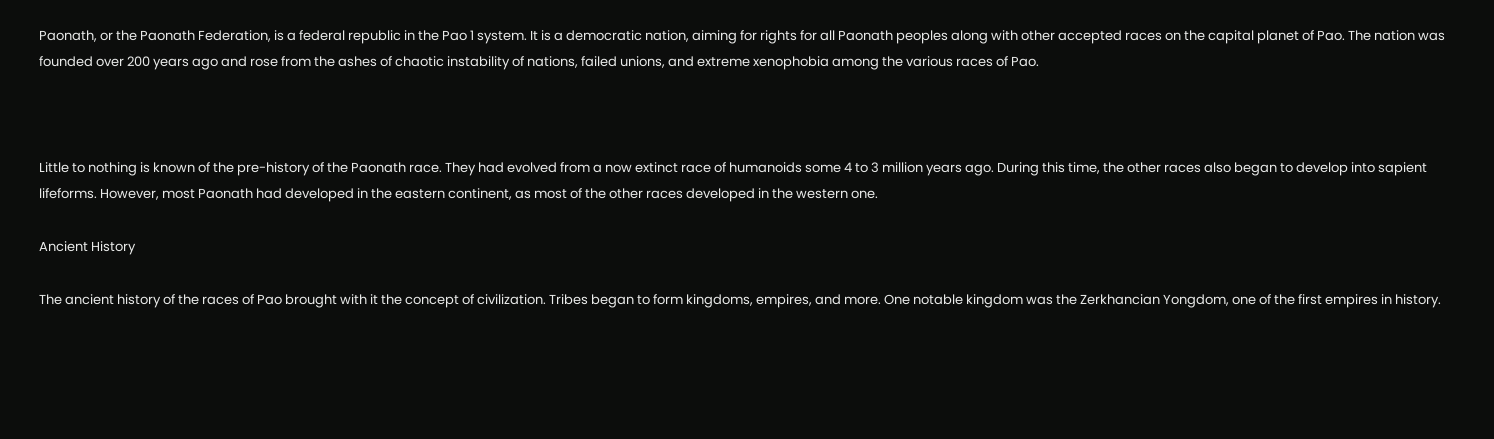Paonath, or the Paonath Federation, is a federal republic in the Pao 1 system. It is a democratic nation, aiming for rights for all Paonath peoples along with other accepted races on the capital planet of Pao. The nation was founded over 200 years ago and rose from the ashes of chaotic instability of nations, failed unions, and extreme xenophobia among the various races of Pao.



Little to nothing is known of the pre-history of the Paonath race. They had evolved from a now extinct race of humanoids some 4 to 3 million years ago. During this time, the other races also began to develop into sapient lifeforms. However, most Paonath had developed in the eastern continent, as most of the other races developed in the western one.

Ancient History

The ancient history of the races of Pao brought with it the concept of civilization. Tribes began to form kingdoms, empires, and more. One notable kingdom was the Zerkhancian Yongdom, one of the first empires in history.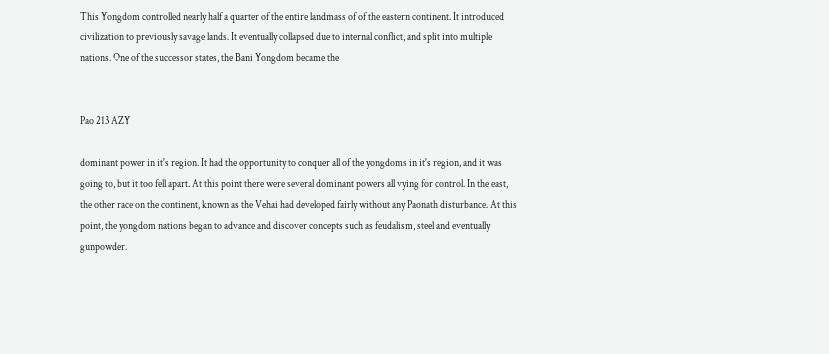This Yongdom controlled nearly half a quarter of the entire landmass of of the eastern continent. It introduced civilization to previously savage lands. It eventually collapsed due to internal conflict, and split into multiple nations. One of the successor states, the Bani Yongdom became the


Pao 213 AZY

dominant power in it's region. It had the opportunity to conquer all of the yongdoms in it's region, and it was going to, but it too fell apart. At this point there were several dominant powers all vying for control. In the east, the other race on the continent, known as the Vehai had developed fairly without any Paonath disturbance. At this point, the yongdom nations began to advance and discover concepts such as feudalism, steel and eventually gunpowder.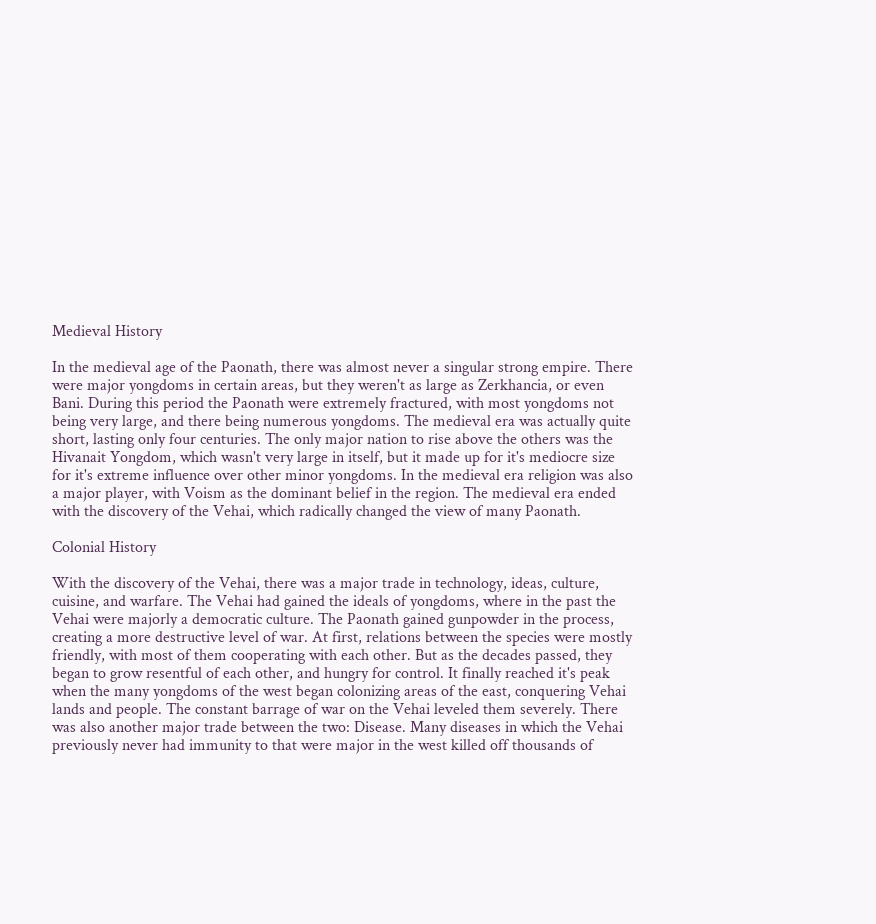Medieval History

In the medieval age of the Paonath, there was almost never a singular strong empire. There were major yongdoms in certain areas, but they weren't as large as Zerkhancia, or even Bani. During this period the Paonath were extremely fractured, with most yongdoms not being very large, and there being numerous yongdoms. The medieval era was actually quite short, lasting only four centuries. The only major nation to rise above the others was the Hivanait Yongdom, which wasn't very large in itself, but it made up for it's mediocre size for it's extreme influence over other minor yongdoms. In the medieval era religion was also a major player, with Voism as the dominant belief in the region. The medieval era ended with the discovery of the Vehai, which radically changed the view of many Paonath.

Colonial History

With the discovery of the Vehai, there was a major trade in technology, ideas, culture, cuisine, and warfare. The Vehai had gained the ideals of yongdoms, where in the past the Vehai were majorly a democratic culture. The Paonath gained gunpowder in the process, creating a more destructive level of war. At first, relations between the species were mostly friendly, with most of them cooperating with each other. But as the decades passed, they began to grow resentful of each other, and hungry for control. It finally reached it's peak when the many yongdoms of the west began colonizing areas of the east, conquering Vehai lands and people. The constant barrage of war on the Vehai leveled them severely. There was also another major trade between the two: Disease. Many diseases in which the Vehai previously never had immunity to that were major in the west killed off thousands of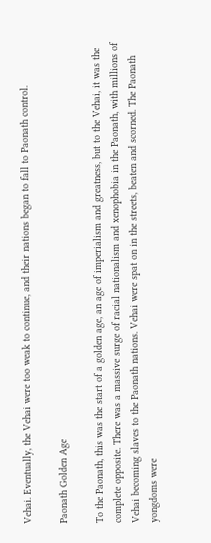Vehai. Eventually, the Vehai were too weak to continue, and their nations began to fall to Paonath control.

Paonath Golden Age

To the Paonath, this was the start of a golden age, an age of imperialism and greatness, but to the Vehai, it was the complete opposite. There was a massive surge of racial nationalism and xenophobia in the Paonath, with millions of Vehai becoming slaves to the Paonath nations. Vehai were spat on in the streets, beaten and scorned. The Paonath yongdoms were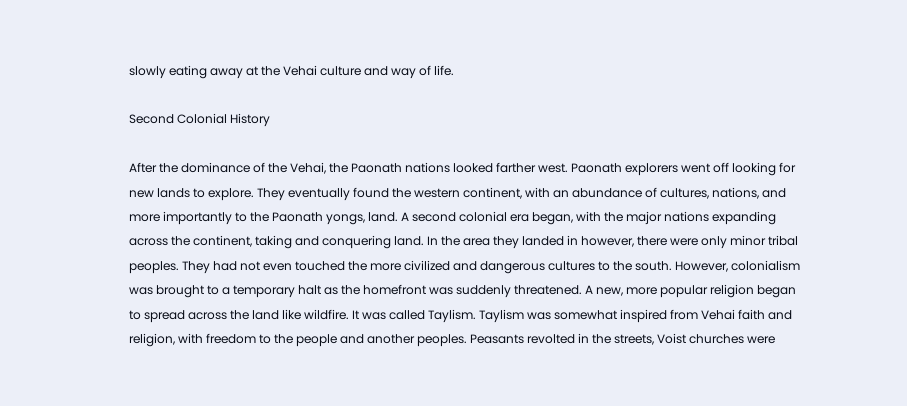slowly eating away at the Vehai culture and way of life.

Second Colonial History

After the dominance of the Vehai, the Paonath nations looked farther west. Paonath explorers went off looking for new lands to explore. They eventually found the western continent, with an abundance of cultures, nations, and more importantly to the Paonath yongs, land. A second colonial era began, with the major nations expanding across the continent, taking and conquering land. In the area they landed in however, there were only minor tribal peoples. They had not even touched the more civilized and dangerous cultures to the south. However, colonialism was brought to a temporary halt as the homefront was suddenly threatened. A new, more popular religion began to spread across the land like wildfire. It was called Taylism. Taylism was somewhat inspired from Vehai faith and religion, with freedom to the people and another peoples. Peasants revolted in the streets, Voist churches were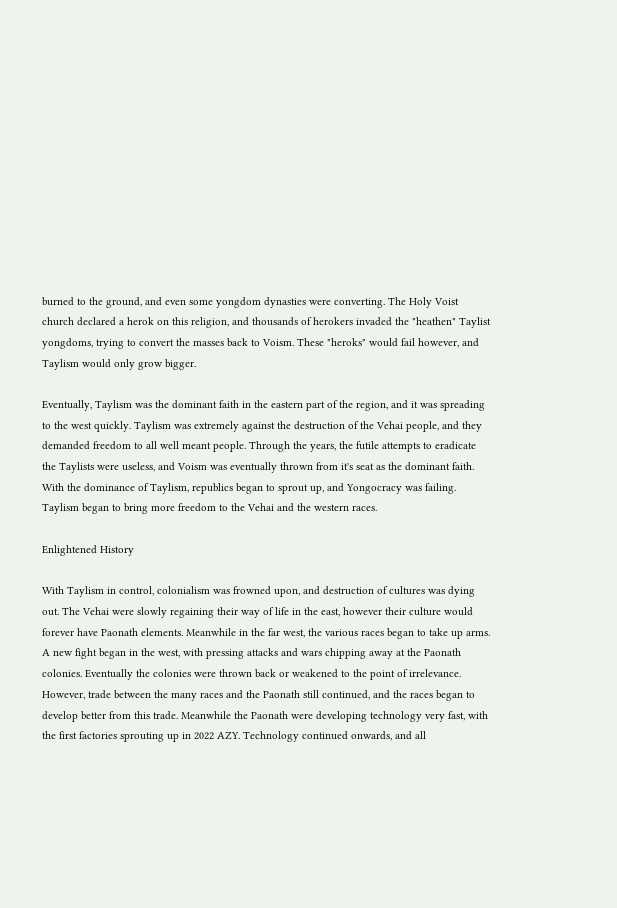burned to the ground, and even some yongdom dynasties were converting. The Holy Voist church declared a herok on this religion, and thousands of herokers invaded the "heathen" Taylist yongdoms, trying to convert the masses back to Voism. These "heroks" would fail however, and Taylism would only grow bigger.

Eventually, Taylism was the dominant faith in the eastern part of the region, and it was spreading to the west quickly. Taylism was extremely against the destruction of the Vehai people, and they demanded freedom to all well meant people. Through the years, the futile attempts to eradicate the Taylists were useless, and Voism was eventually thrown from it's seat as the dominant faith. With the dominance of Taylism, republics began to sprout up, and Yongocracy was failing. Taylism began to bring more freedom to the Vehai and the western races.

Enlightened History

With Taylism in control, colonialism was frowned upon, and destruction of cultures was dying out. The Vehai were slowly regaining their way of life in the east, however their culture would forever have Paonath elements. Meanwhile in the far west, the various races began to take up arms. A new fight began in the west, with pressing attacks and wars chipping away at the Paonath colonies. Eventually the colonies were thrown back or weakened to the point of irrelevance. However, trade between the many races and the Paonath still continued, and the races began to develop better from this trade. Meanwhile the Paonath were developing technology very fast, with the first factories sprouting up in 2022 AZY. Technology continued onwards, and all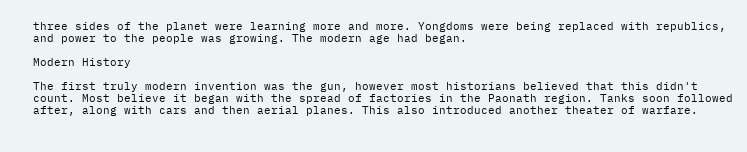three sides of the planet were learning more and more. Yongdoms were being replaced with republics, and power to the people was growing. The modern age had began.

Modern History

The first truly modern invention was the gun, however most historians believed that this didn't count. Most believe it began with the spread of factories in the Paonath region. Tanks soon followed after, along with cars and then aerial planes. This also introduced another theater of warfare.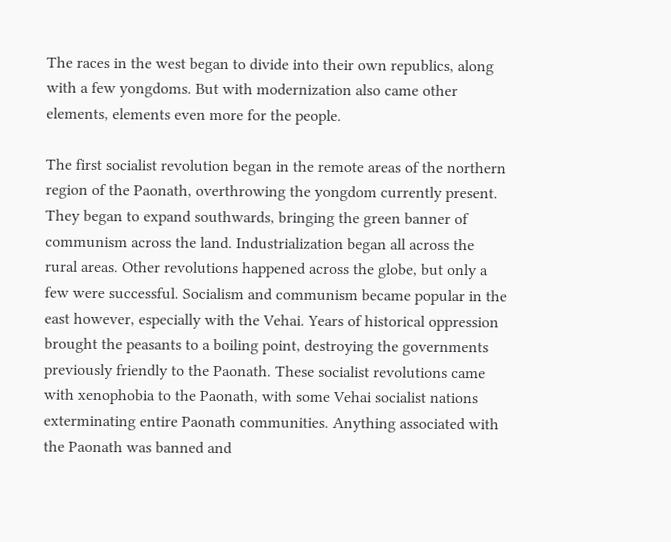The races in the west began to divide into their own republics, along with a few yongdoms. But with modernization also came other elements, elements even more for the people.

The first socialist revolution began in the remote areas of the northern region of the Paonath, overthrowing the yongdom currently present. They began to expand southwards, bringing the green banner of communism across the land. Industrialization began all across the rural areas. Other revolutions happened across the globe, but only a few were successful. Socialism and communism became popular in the east however, especially with the Vehai. Years of historical oppression brought the peasants to a boiling point, destroying the governments previously friendly to the Paonath. These socialist revolutions came with xenophobia to the Paonath, with some Vehai socialist nations exterminating entire Paonath communities. Anything associated with the Paonath was banned and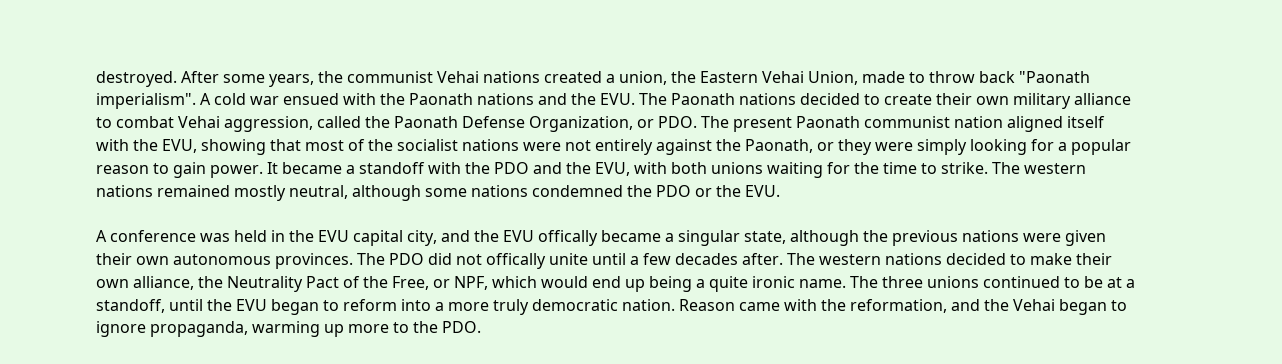destroyed. After some years, the communist Vehai nations created a union, the Eastern Vehai Union, made to throw back "Paonath imperialism". A cold war ensued with the Paonath nations and the EVU. The Paonath nations decided to create their own military alliance to combat Vehai aggression, called the Paonath Defense Organization, or PDO. The present Paonath communist nation aligned itself with the EVU, showing that most of the socialist nations were not entirely against the Paonath, or they were simply looking for a popular reason to gain power. It became a standoff with the PDO and the EVU, with both unions waiting for the time to strike. The western nations remained mostly neutral, although some nations condemned the PDO or the EVU.

A conference was held in the EVU capital city, and the EVU offically became a singular state, although the previous nations were given their own autonomous provinces. The PDO did not offically unite until a few decades after. The western nations decided to make their own alliance, the Neutrality Pact of the Free, or NPF, which would end up being a quite ironic name. The three unions continued to be at a standoff, until the EVU began to reform into a more truly democratic nation. Reason came with the reformation, and the Vehai began to ignore propaganda, warming up more to the PDO.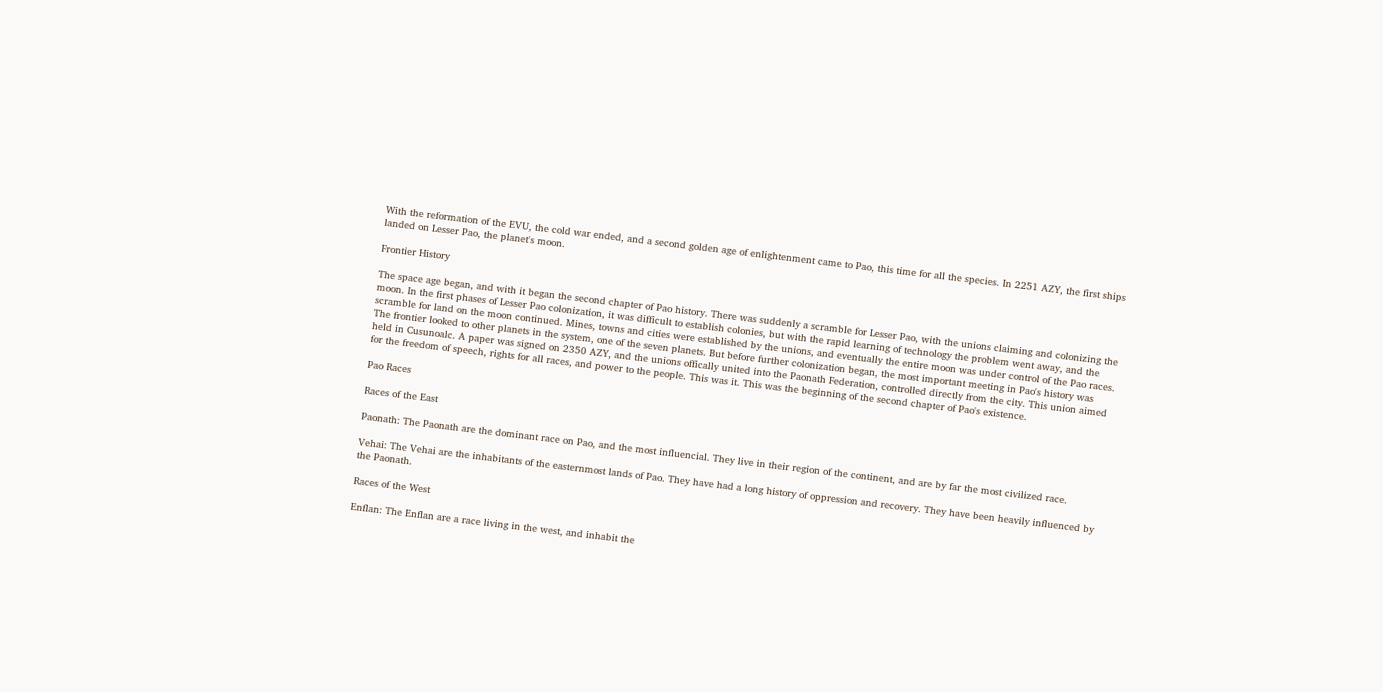With the reformation of the EVU, the cold war ended, and a second golden age of enlightenment came to Pao, this time for all the species. In 2251 AZY, the first ships landed on Lesser Pao, the planet's moon.

Frontier History

The space age began, and with it began the second chapter of Pao history. There was suddenly a scramble for Lesser Pao, with the unions claiming and colonizing the moon. In the first phases of Lesser Pao colonization, it was difficult to establish colonies, but with the rapid learning of technology the problem went away, and the scramble for land on the moon continued. Mines, towns and cities were established by the unions, and eventually the entire moon was under control of the Pao races. The frontier looked to other planets in the system, one of the seven planets. But before further colonization began, the most important meeting in Pao's history was held in Cusunoalc. A paper was signed on 2350 AZY, and the unions offically united into the Paonath Federation, controlled directly from the city. This union aimed for the freedom of speech, rights for all races, and power to the people. This was it. This was the beginning of the second chapter of Pao's existence.

Pao Races

Races of the East

Paonath: The Paonath are the dominant race on Pao, and the most influencial. They live in their region of the continent, and are by far the most civilized race.

Vehai: The Vehai are the inhabitants of the easternmost lands of Pao. They have had a long history of oppression and recovery. They have been heavily influenced by the Paonath.

Races of the West

Enflan: The Enflan are a race living in the west, and inhabit the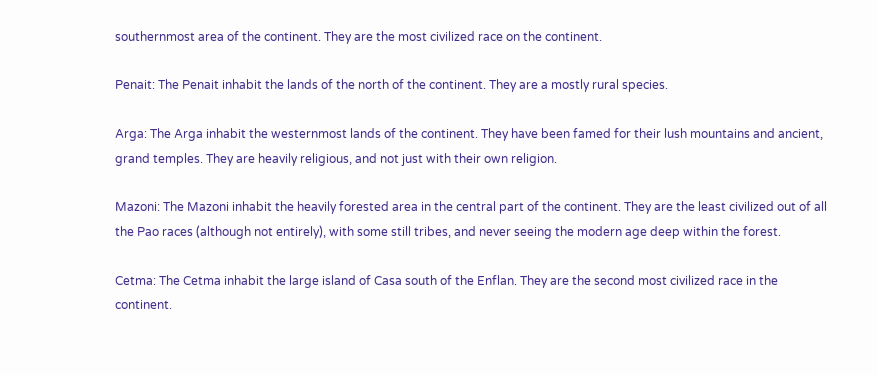southernmost area of the continent. They are the most civilized race on the continent.

Penait: The Penait inhabit the lands of the north of the continent. They are a mostly rural species.

Arga: The Arga inhabit the westernmost lands of the continent. They have been famed for their lush mountains and ancient, grand temples. They are heavily religious, and not just with their own religion.

Mazoni: The Mazoni inhabit the heavily forested area in the central part of the continent. They are the least civilized out of all the Pao races (although not entirely), with some still tribes, and never seeing the modern age deep within the forest.

Cetma: The Cetma inhabit the large island of Casa south of the Enflan. They are the second most civilized race in the continent.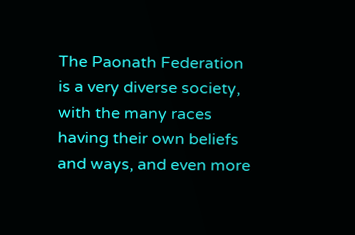The Paonath Federation is a very diverse society, with the many races having their own beliefs and ways, and even more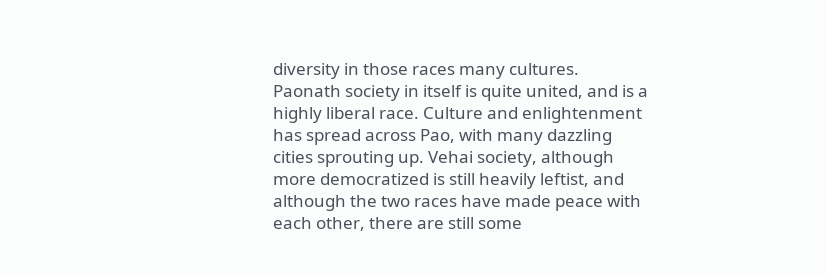diversity in those races many cultures. Paonath society in itself is quite united, and is a highly liberal race. Culture and enlightenment has spread across Pao, with many dazzling cities sprouting up. Vehai society, although more democratized is still heavily leftist, and although the two races have made peace with each other, there are still some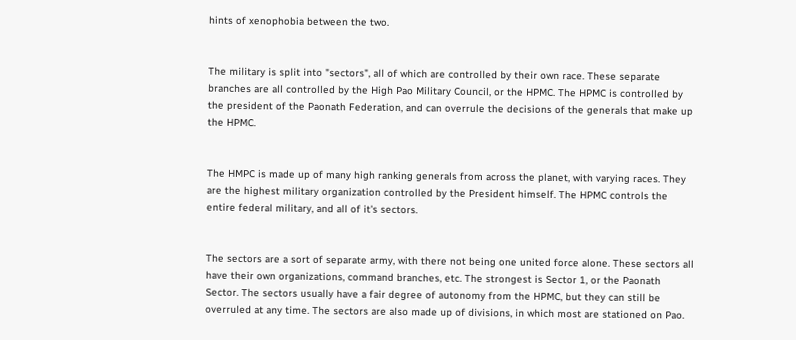hints of xenophobia between the two.


The military is split into "sectors", all of which are controlled by their own race. These separate branches are all controlled by the High Pao Military Council, or the HPMC. The HPMC is controlled by the president of the Paonath Federation, and can overrule the decisions of the generals that make up the HPMC.


The HMPC is made up of many high ranking generals from across the planet, with varying races. They are the highest military organization controlled by the President himself. The HPMC controls the entire federal military, and all of it's sectors.


The sectors are a sort of separate army, with there not being one united force alone. These sectors all have their own organizations, command branches, etc. The strongest is Sector 1, or the Paonath Sector. The sectors usually have a fair degree of autonomy from the HPMC, but they can still be overruled at any time. The sectors are also made up of divisions, in which most are stationed on Pao.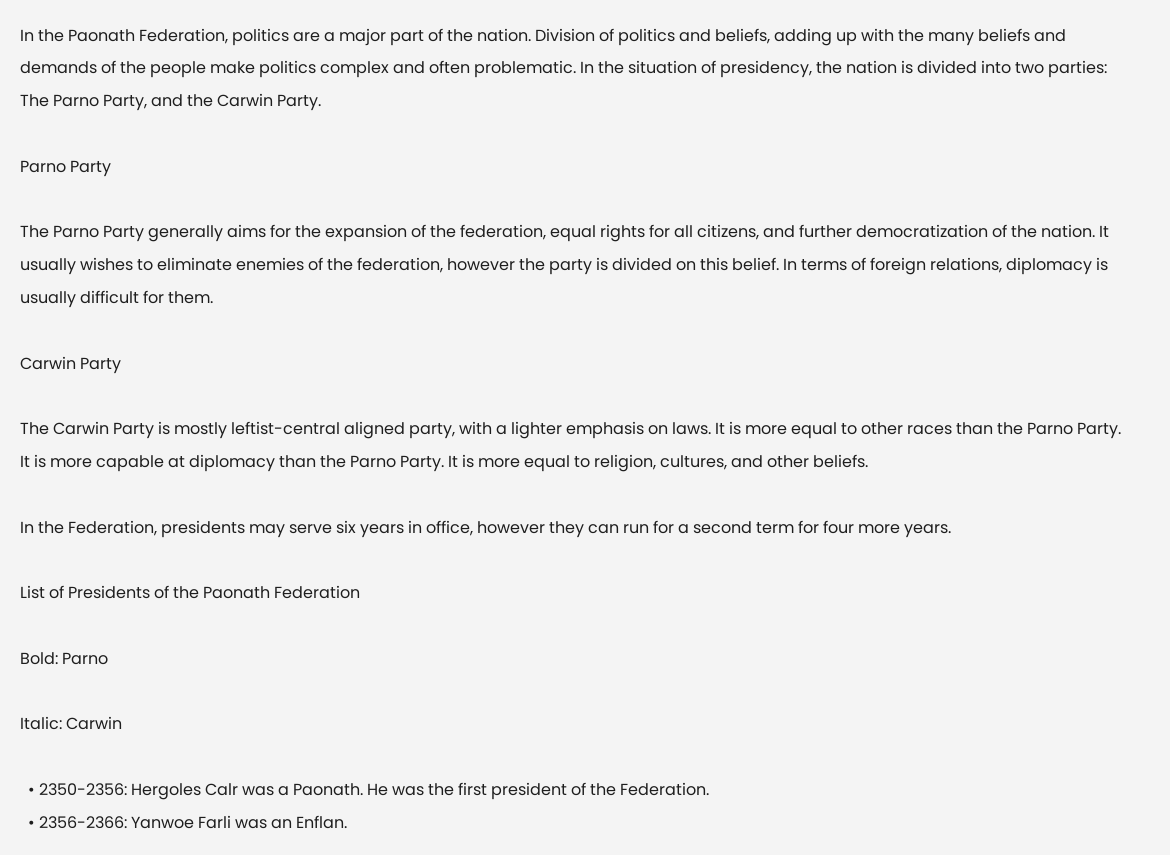In the Paonath Federation, politics are a major part of the nation. Division of politics and beliefs, adding up with the many beliefs and demands of the people make politics complex and often problematic. In the situation of presidency, the nation is divided into two parties: The Parno Party, and the Carwin Party.

Parno Party

The Parno Party generally aims for the expansion of the federation, equal rights for all citizens, and further democratization of the nation. It usually wishes to eliminate enemies of the federation, however the party is divided on this belief. In terms of foreign relations, diplomacy is usually difficult for them.

Carwin Party

The Carwin Party is mostly leftist-central aligned party, with a lighter emphasis on laws. It is more equal to other races than the Parno Party. It is more capable at diplomacy than the Parno Party. It is more equal to religion, cultures, and other beliefs.

In the Federation, presidents may serve six years in office, however they can run for a second term for four more years.

List of Presidents of the Paonath Federation

Bold: Parno

Italic: Carwin

  • 2350-2356: Hergoles Calr was a Paonath. He was the first president of the Federation.
  • 2356-2366: Yanwoe Farli was an Enflan.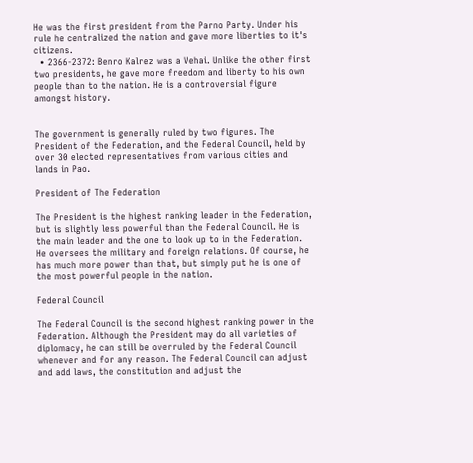He was the first president from the Parno Party. Under his rule he centralized the nation and gave more liberties to it's citizens.
  • 2366-2372: Benro Kalrez was a Vehai. Unlike the other first two presidents, he gave more freedom and liberty to his own people than to the nation. He is a controversial figure amongst history.


The government is generally ruled by two figures. The President of the Federation, and the Federal Council, held by over 30 elected representatives from various cities and lands in Pao.

President of The Federation

The President is the highest ranking leader in the Federation, but is slightly less powerful than the Federal Council. He is the main leader and the one to look up to in the Federation. He oversees the military and foreign relations. Of course, he has much more power than that, but simply put he is one of the most powerful people in the nation.

Federal Council

The Federal Council is the second highest ranking power in the Federation. Although the President may do all varieties of diplomacy, he can still be overruled by the Federal Council whenever and for any reason. The Federal Council can adjust and add laws, the constitution and adjust the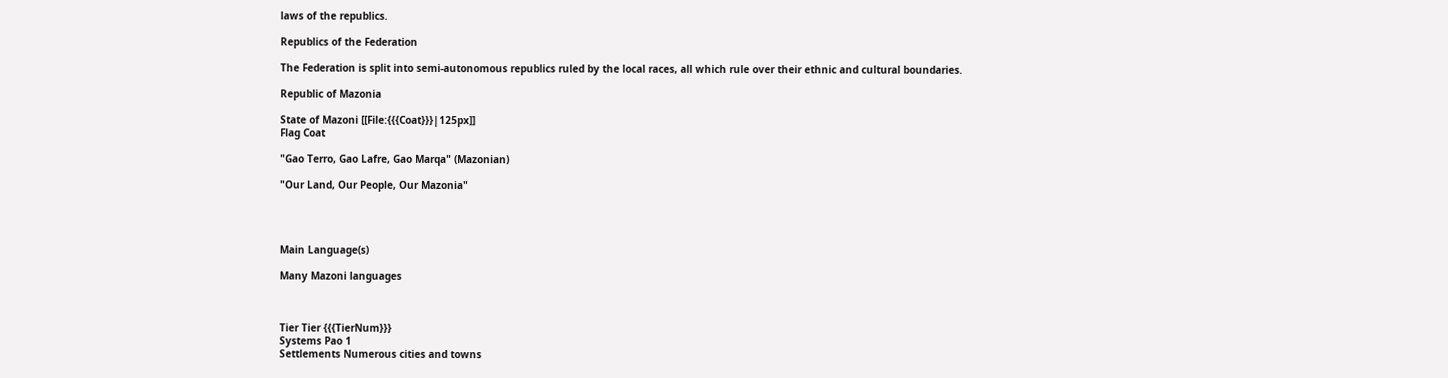laws of the republics.

Republics of the Federation

The Federation is split into semi-autonomous republics ruled by the local races, all which rule over their ethnic and cultural boundaries.

Republic of Mazonia

State of Mazoni [[File:{{{Coat}}}|125px]]
Flag Coat

"Gao Terro, Gao Lafre, Gao Marqa" (Mazonian)

"Our Land, Our People, Our Mazonia"




Main Language(s)

Many Mazoni languages



Tier Tier {{{TierNum}}}
Systems Pao 1
Settlements Numerous cities and towns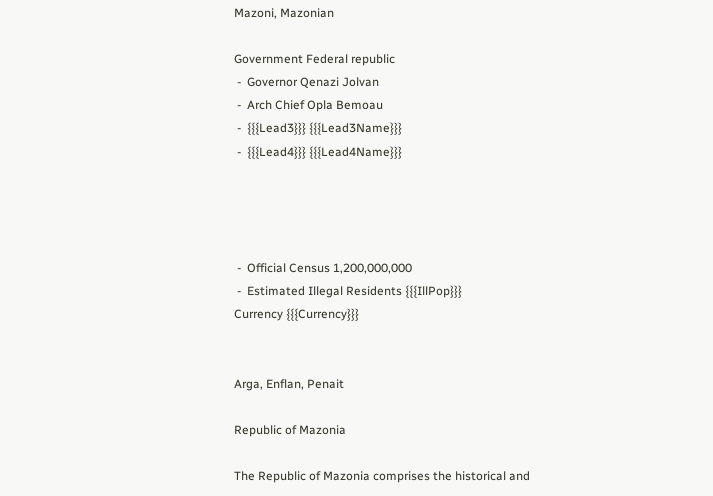Mazoni, Mazonian

Government Federal republic
 -  Governor Qenazi Jolvan
 -  Arch Chief Opla Bemoau
 -  {{{Lead3}}} {{{Lead3Name}}}
 -  {{{Lead4}}} {{{Lead4Name}}}




 -  Official Census 1,200,000,000
 -  Estimated Illegal Residents {{{IllPop}}}
Currency {{{Currency}}}


Arga, Enflan, Penait

Republic of Mazonia

The Republic of Mazonia comprises the historical and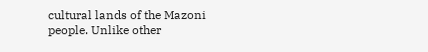cultural lands of the Mazoni people. Unlike other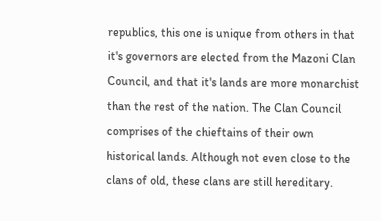republics, this one is unique from others in that it's governors are elected from the Mazoni Clan Council, and that it's lands are more monarchist than the rest of the nation. The Clan Council comprises of the chieftains of their own historical lands. Although not even close to the clans of old, these clans are still hereditary.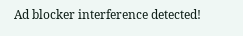Ad blocker interference detected!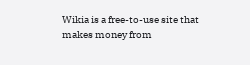Wikia is a free-to-use site that makes money from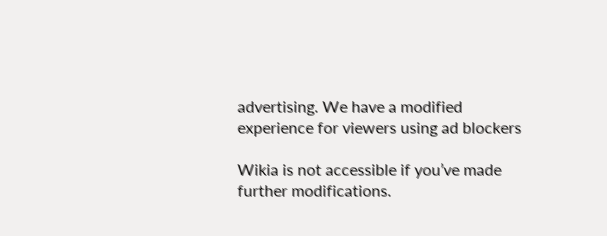advertising. We have a modified experience for viewers using ad blockers

Wikia is not accessible if you’ve made further modifications.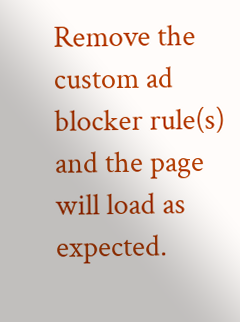Remove the custom ad blocker rule(s) and the page will load as expected.